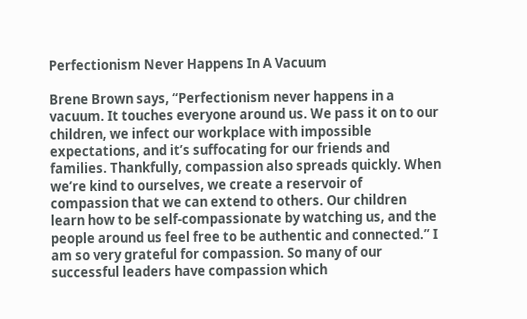Perfectionism Never Happens In A Vacuum

Brene Brown says, “Perfectionism never happens in a vacuum. It touches everyone around us. We pass it on to our children, we infect our workplace with impossible expectations, and it’s suffocating for our friends and families. Thankfully, compassion also spreads quickly. When we’re kind to ourselves, we create a reservoir of compassion that we can extend to others. Our children learn how to be self-compassionate by watching us, and the people around us feel free to be authentic and connected.” I am so very grateful for compassion. So many of our successful leaders have compassion which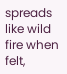spreads like wild fire when felt,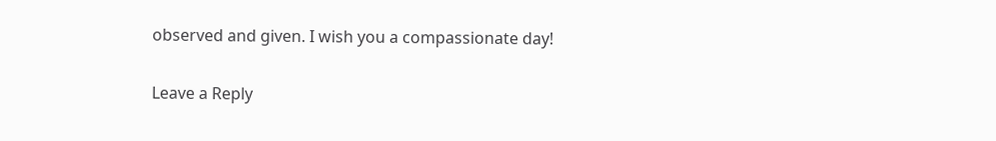observed and given. I wish you a compassionate day!

Leave a Reply